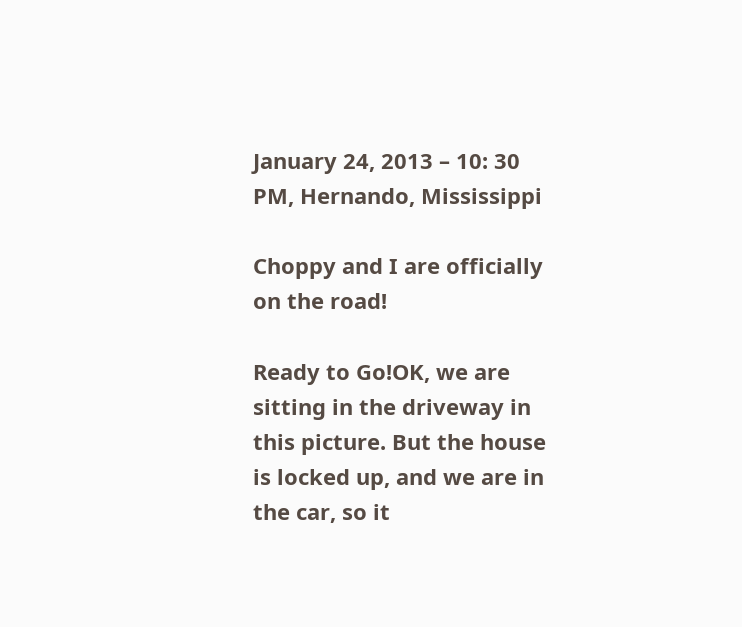January 24, 2013 – 10: 30 PM, Hernando, Mississippi

Choppy and I are officially on the road!

Ready to Go!OK, we are sitting in the driveway in this picture. But the house is locked up, and we are in the car, so it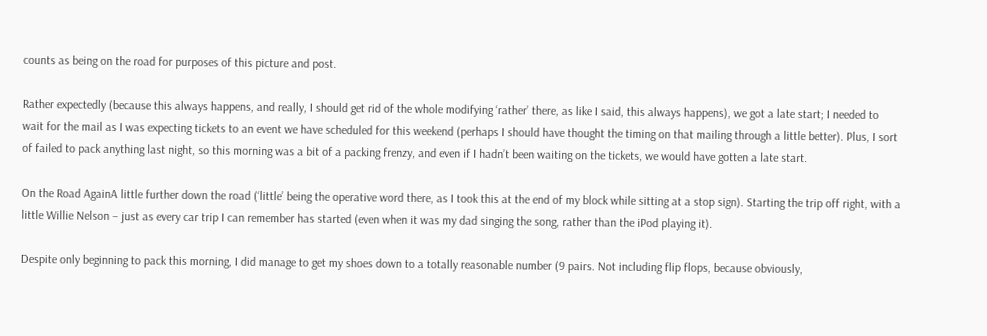counts as being on the road for purposes of this picture and post.

Rather expectedly (because this always happens, and really, I should get rid of the whole modifying ‘rather’ there, as like I said, this always happens), we got a late start; I needed to wait for the mail as I was expecting tickets to an event we have scheduled for this weekend (perhaps I should have thought the timing on that mailing through a little better). Plus, I sort of failed to pack anything last night, so this morning was a bit of a packing frenzy, and even if I hadn’t been waiting on the tickets, we would have gotten a late start.

On the Road AgainA little further down the road (‘little’ being the operative word there, as I took this at the end of my block while sitting at a stop sign). Starting the trip off right, with a little Willie Nelson – just as every car trip I can remember has started (even when it was my dad singing the song, rather than the iPod playing it).

Despite only beginning to pack this morning, I did manage to get my shoes down to a totally reasonable number (9 pairs. Not including flip flops, because obviously,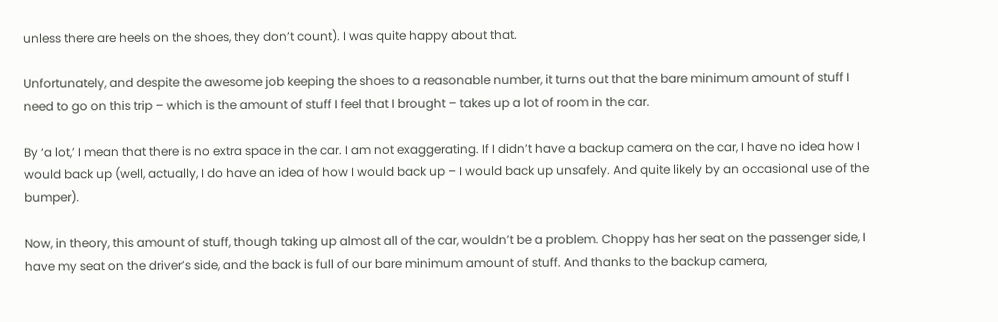unless there are heels on the shoes, they don’t count). I was quite happy about that.

Unfortunately, and despite the awesome job keeping the shoes to a reasonable number, it turns out that the bare minimum amount of stuff I need to go on this trip – which is the amount of stuff I feel that I brought – takes up a lot of room in the car.

By ‘a lot,’ I mean that there is no extra space in the car. I am not exaggerating. If I didn’t have a backup camera on the car, I have no idea how I would back up (well, actually, I do have an idea of how I would back up – I would back up unsafely. And quite likely by an occasional use of the bumper).

Now, in theory, this amount of stuff, though taking up almost all of the car, wouldn’t be a problem. Choppy has her seat on the passenger side, I have my seat on the driver’s side, and the back is full of our bare minimum amount of stuff. And thanks to the backup camera,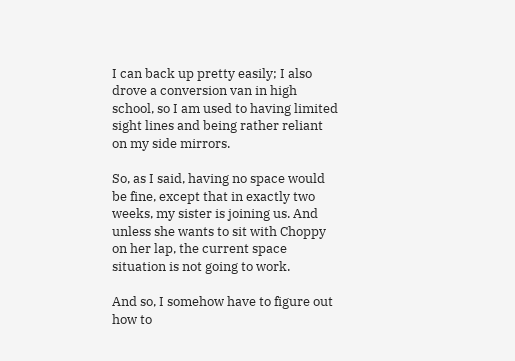I can back up pretty easily; I also drove a conversion van in high school, so I am used to having limited sight lines and being rather reliant on my side mirrors.

So, as I said, having no space would be fine, except that in exactly two weeks, my sister is joining us. And unless she wants to sit with Choppy on her lap, the current space situation is not going to work.

And so, I somehow have to figure out how to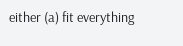either (a) fit everything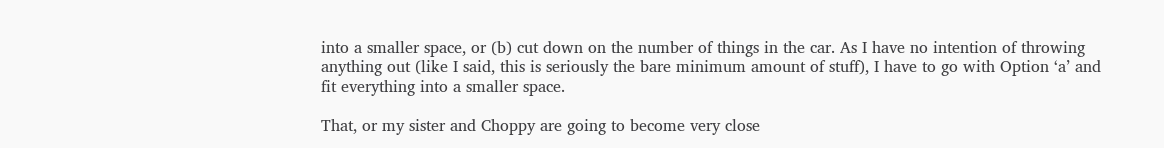into a smaller space, or (b) cut down on the number of things in the car. As I have no intention of throwing anything out (like I said, this is seriously the bare minimum amount of stuff), I have to go with Option ‘a’ and fit everything into a smaller space.

That, or my sister and Choppy are going to become very close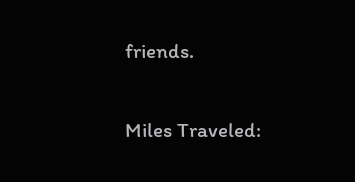friends.

Miles Traveled: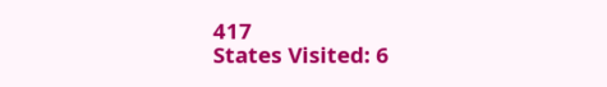417
States Visited: 6